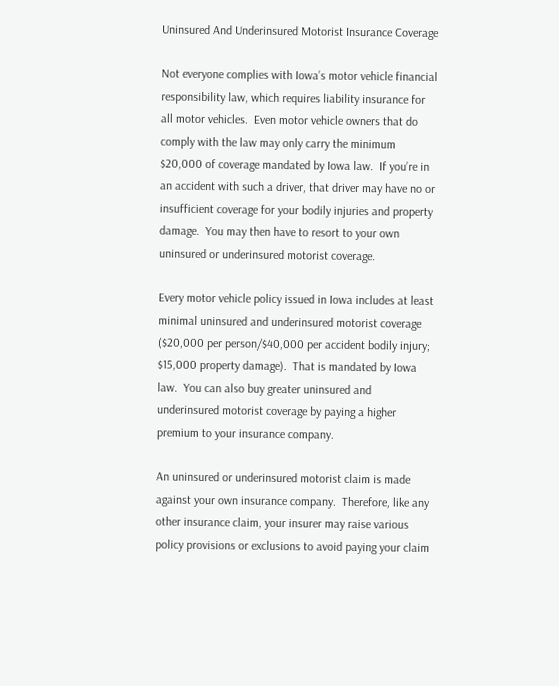Uninsured And Underinsured Motorist Insurance Coverage

Not everyone complies with Iowa’s motor vehicle financial responsibility law, which requires liability insurance for all motor vehicles.  Even motor vehicle owners that do comply with the law may only carry the minimum $20,000 of coverage mandated by Iowa law.  If you’re in an accident with such a driver, that driver may have no or insufficient coverage for your bodily injuries and property damage.  You may then have to resort to your own uninsured or underinsured motorist coverage.

Every motor vehicle policy issued in Iowa includes at least minimal uninsured and underinsured motorist coverage ($20,000 per person/$40,000 per accident bodily injury; $15,000 property damage).  That is mandated by Iowa law.  You can also buy greater uninsured and underinsured motorist coverage by paying a higher premium to your insurance company.

An uninsured or underinsured motorist claim is made against your own insurance company.  Therefore, like any other insurance claim, your insurer may raise various policy provisions or exclusions to avoid paying your claim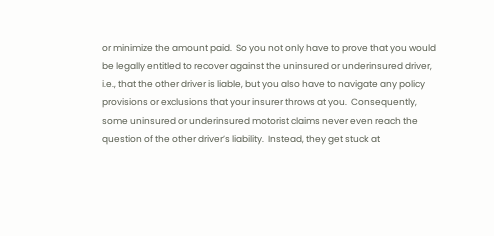or minimize the amount paid.  So you not only have to prove that you would be legally entitled to recover against the uninsured or underinsured driver, i.e., that the other driver is liable, but you also have to navigate any policy provisions or exclusions that your insurer throws at you.  Consequently, some uninsured or underinsured motorist claims never even reach the question of the other driver’s liability.  Instead, they get stuck at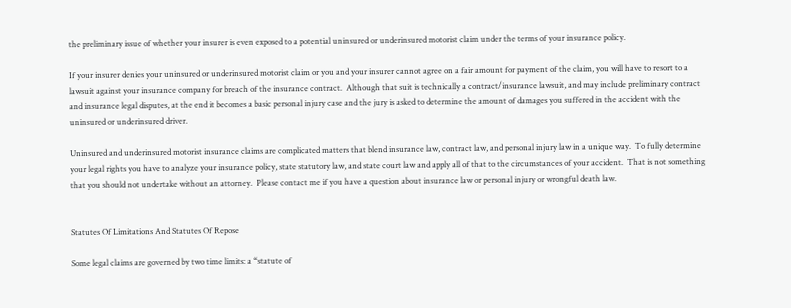the preliminary issue of whether your insurer is even exposed to a potential uninsured or underinsured motorist claim under the terms of your insurance policy.

If your insurer denies your uninsured or underinsured motorist claim or you and your insurer cannot agree on a fair amount for payment of the claim, you will have to resort to a lawsuit against your insurance company for breach of the insurance contract.  Although that suit is technically a contract/insurance lawsuit, and may include preliminary contract and insurance legal disputes, at the end it becomes a basic personal injury case and the jury is asked to determine the amount of damages you suffered in the accident with the uninsured or underinsured driver.

Uninsured and underinsured motorist insurance claims are complicated matters that blend insurance law, contract law, and personal injury law in a unique way.  To fully determine your legal rights you have to analyze your insurance policy, state statutory law, and state court law and apply all of that to the circumstances of your accident.  That is not something that you should not undertake without an attorney.  Please contact me if you have a question about insurance law or personal injury or wrongful death law.


Statutes Of Limitations And Statutes Of Repose

Some legal claims are governed by two time limits: a “statute of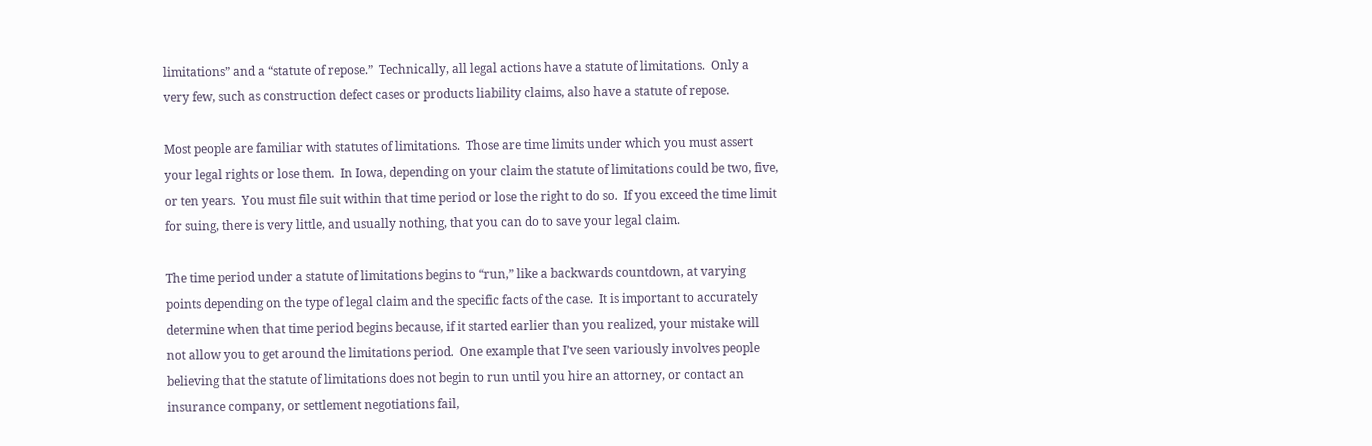limitations” and a “statute of repose.”  Technically, all legal actions have a statute of limitations.  Only a very few, such as construction defect cases or products liability claims, also have a statute of repose.

Most people are familiar with statutes of limitations.  Those are time limits under which you must assert your legal rights or lose them.  In Iowa, depending on your claim the statute of limitations could be two, five, or ten years.  You must file suit within that time period or lose the right to do so.  If you exceed the time limit for suing, there is very little, and usually nothing, that you can do to save your legal claim.

The time period under a statute of limitations begins to “run,” like a backwards countdown, at varying points depending on the type of legal claim and the specific facts of the case.  It is important to accurately determine when that time period begins because, if it started earlier than you realized, your mistake will not allow you to get around the limitations period.  One example that I’ve seen variously involves people believing that the statute of limitations does not begin to run until you hire an attorney, or contact an insurance company, or settlement negotiations fail,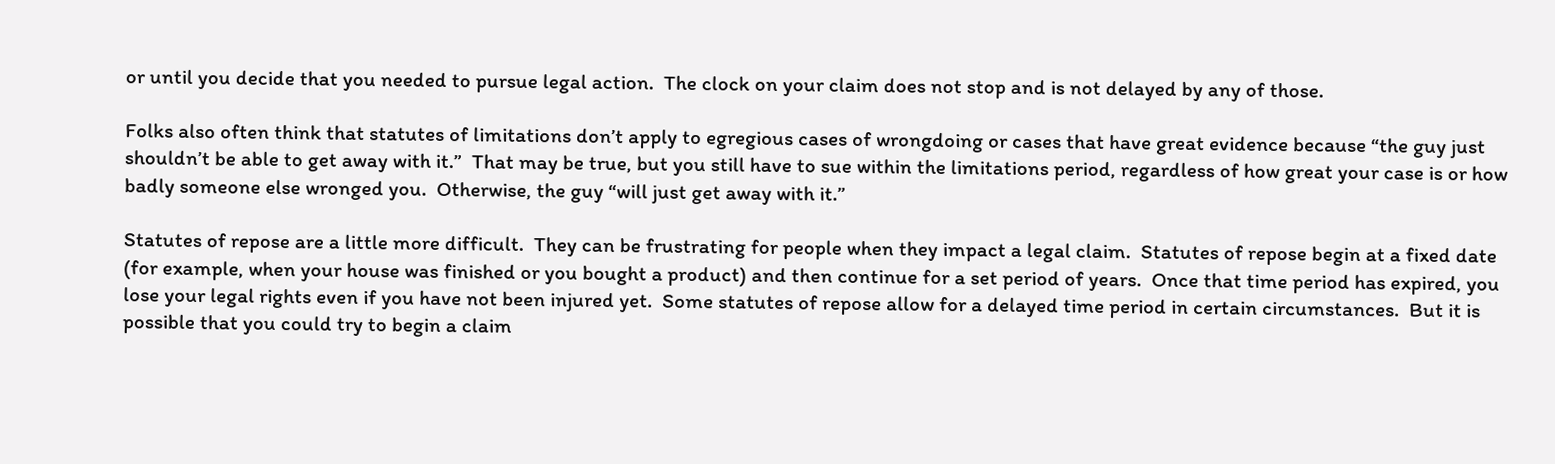or until you decide that you needed to pursue legal action.  The clock on your claim does not stop and is not delayed by any of those.

Folks also often think that statutes of limitations don’t apply to egregious cases of wrongdoing or cases that have great evidence because “the guy just shouldn’t be able to get away with it.”  That may be true, but you still have to sue within the limitations period, regardless of how great your case is or how badly someone else wronged you.  Otherwise, the guy “will just get away with it.”

Statutes of repose are a little more difficult.  They can be frustrating for people when they impact a legal claim.  Statutes of repose begin at a fixed date (for example, when your house was finished or you bought a product) and then continue for a set period of years.  Once that time period has expired, you lose your legal rights even if you have not been injured yet.  Some statutes of repose allow for a delayed time period in certain circumstances.  But it is possible that you could try to begin a claim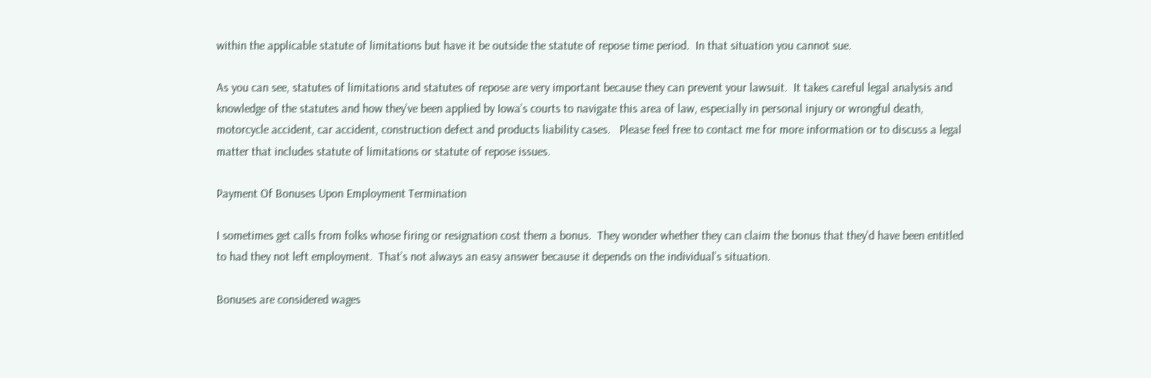within the applicable statute of limitations but have it be outside the statute of repose time period.  In that situation you cannot sue.

As you can see, statutes of limitations and statutes of repose are very important because they can prevent your lawsuit.  It takes careful legal analysis and knowledge of the statutes and how they’ve been applied by Iowa’s courts to navigate this area of law, especially in personal injury or wrongful death, motorcycle accident, car accident, construction defect and products liability cases.   Please feel free to contact me for more information or to discuss a legal matter that includes statute of limitations or statute of repose issues.

Payment Of Bonuses Upon Employment Termination

I sometimes get calls from folks whose firing or resignation cost them a bonus.  They wonder whether they can claim the bonus that they’d have been entitled to had they not left employment.  That’s not always an easy answer because it depends on the individual’s situation.

Bonuses are considered wages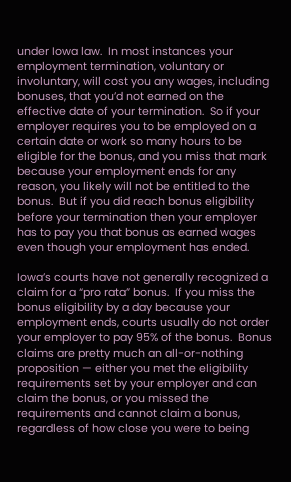under Iowa law.  In most instances your employment termination, voluntary or involuntary, will cost you any wages, including bonuses, that you’d not earned on the effective date of your termination.  So if your employer requires you to be employed on a certain date or work so many hours to be eligible for the bonus, and you miss that mark because your employment ends for any reason, you likely will not be entitled to the bonus.  But if you did reach bonus eligibility before your termination then your employer has to pay you that bonus as earned wages even though your employment has ended.

Iowa’s courts have not generally recognized a claim for a “pro rata” bonus.  If you miss the bonus eligibility by a day because your employment ends, courts usually do not order your employer to pay 95% of the bonus.  Bonus claims are pretty much an all-or-nothing proposition — either you met the eligibility requirements set by your employer and can claim the bonus, or you missed the requirements and cannot claim a bonus, regardless of how close you were to being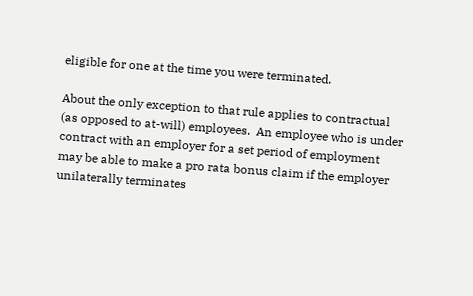eligible for one at the time you were terminated.

About the only exception to that rule applies to contractual (as opposed to at-will) employees.  An employee who is under contract with an employer for a set period of employment may be able to make a pro rata bonus claim if the employer unilaterally terminates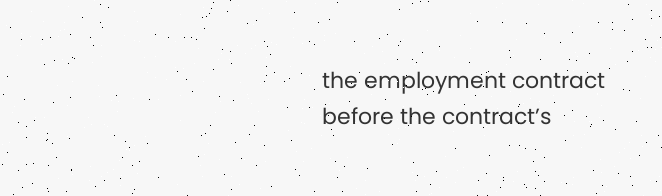the employment contract before the contract’s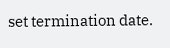set termination date.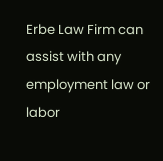Erbe Law Firm can assist with any employment law or labor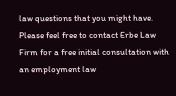law questions that you might have.  Please feel free to contact Erbe Law Firm for a free initial consultation with an employment law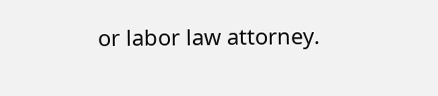or labor law attorney.